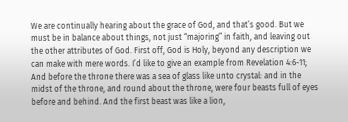We are continually hearing about the grace of God, and that’s good. But we must be in balance about things, not just “majoring” in faith, and leaving out the other attributes of God. First off, God is Holy, beyond any description we can make with mere words. I’d like to give an example from Revelation 4:6-11; And before the throne there was a sea of glass like unto crystal: and in the midst of the throne, and round about the throne, were four beasts full of eyes before and behind. And the first beast was like a lion,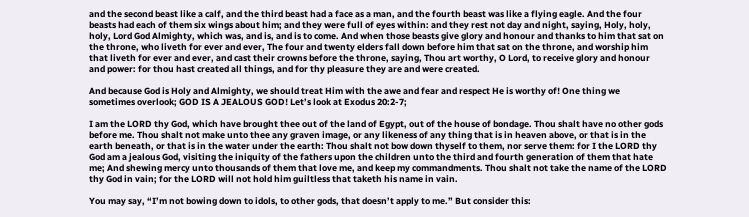and the second beast like a calf, and the third beast had a face as a man, and the fourth beast was like a flying eagle. And the four beasts had each of them six wings about him; and they were full of eyes within: and they rest not day and night, saying, Holy, holy, holy, Lord God Almighty, which was, and is, and is to come. And when those beasts give glory and honour and thanks to him that sat on the throne, who liveth for ever and ever, The four and twenty elders fall down before him that sat on the throne, and worship him that liveth for ever and ever, and cast their crowns before the throne, saying, Thou art worthy, O Lord, to receive glory and honour and power: for thou hast created all things, and for thy pleasure they are and were created.

And because God is Holy and Almighty, we should treat Him with the awe and fear and respect He is worthy of! One thing we sometimes overlook; GOD IS A JEALOUS GOD! Let’s look at Exodus 20:2-7;

I am the LORD thy God, which have brought thee out of the land of Egypt, out of the house of bondage. Thou shalt have no other gods before me. Thou shalt not make unto thee any graven image, or any likeness of any thing that is in heaven above, or that is in the earth beneath, or that is in the water under the earth: Thou shalt not bow down thyself to them, nor serve them: for I the LORD thy God am a jealous God, visiting the iniquity of the fathers upon the children unto the third and fourth generation of them that hate me; And shewing mercy unto thousands of them that love me, and keep my commandments. Thou shalt not take the name of the LORD thy God in vain; for the LORD will not hold him guiltless that taketh his name in vain.

You may say, “I’m not bowing down to idols, to other gods, that doesn’t apply to me.” But consider this: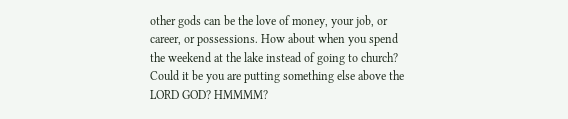other gods can be the love of money, your job, or career, or possessions. How about when you spend the weekend at the lake instead of going to church? Could it be you are putting something else above the LORD GOD? HMMMM?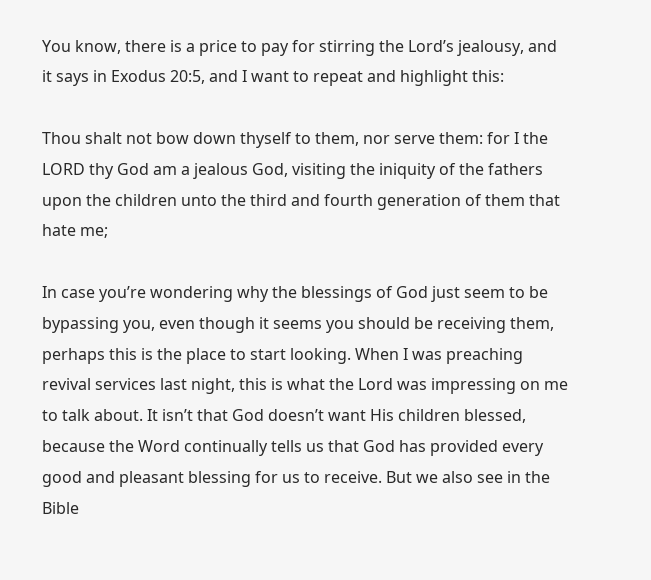You know, there is a price to pay for stirring the Lord’s jealousy, and it says in Exodus 20:5, and I want to repeat and highlight this:

Thou shalt not bow down thyself to them, nor serve them: for I the LORD thy God am a jealous God, visiting the iniquity of the fathers upon the children unto the third and fourth generation of them that hate me;

In case you’re wondering why the blessings of God just seem to be bypassing you, even though it seems you should be receiving them, perhaps this is the place to start looking. When I was preaching revival services last night, this is what the Lord was impressing on me to talk about. It isn’t that God doesn’t want His children blessed, because the Word continually tells us that God has provided every good and pleasant blessing for us to receive. But we also see in the Bible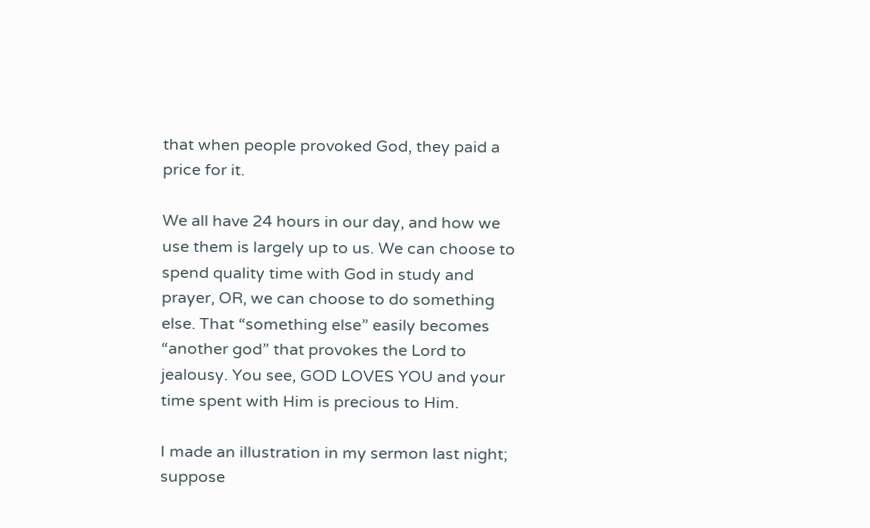that when people provoked God, they paid a price for it.

We all have 24 hours in our day, and how we use them is largely up to us. We can choose to spend quality time with God in study and prayer, OR, we can choose to do something else. That “something else” easily becomes “another god” that provokes the Lord to jealousy. You see, GOD LOVES YOU and your time spent with Him is precious to Him.

I made an illustration in my sermon last night; suppose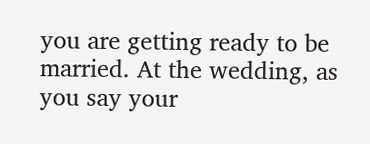you are getting ready to be married. At the wedding, as you say your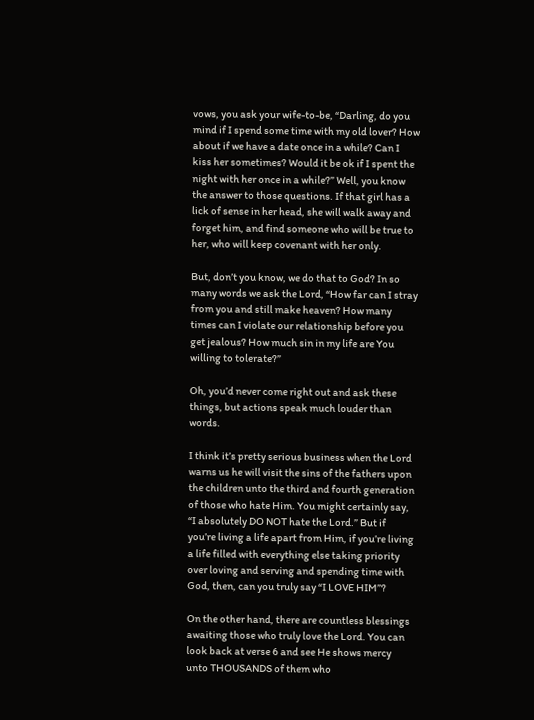vows, you ask your wife-to-be, “Darling, do you mind if I spend some time with my old lover? How about if we have a date once in a while? Can I kiss her sometimes? Would it be ok if I spent the night with her once in a while?” Well, you know the answer to those questions. If that girl has a lick of sense in her head, she will walk away and forget him, and find someone who will be true to her, who will keep covenant with her only.

But, don’t you know, we do that to God? In so many words we ask the Lord, “How far can I stray from you and still make heaven? How many times can I violate our relationship before you get jealous? How much sin in my life are You willing to tolerate?”

Oh, you’d never come right out and ask these things, but actions speak much louder than words.

I think it’s pretty serious business when the Lord warns us he will visit the sins of the fathers upon the children unto the third and fourth generation of those who hate Him. You might certainly say, “I absolutely DO NOT hate the Lord.” But if you’re living a life apart from Him, if you’re living a life filled with everything else taking priority over loving and serving and spending time with God, then, can you truly say “I LOVE HIM”?

On the other hand, there are countless blessings awaiting those who truly love the Lord. You can look back at verse 6 and see He shows mercy unto THOUSANDS of them who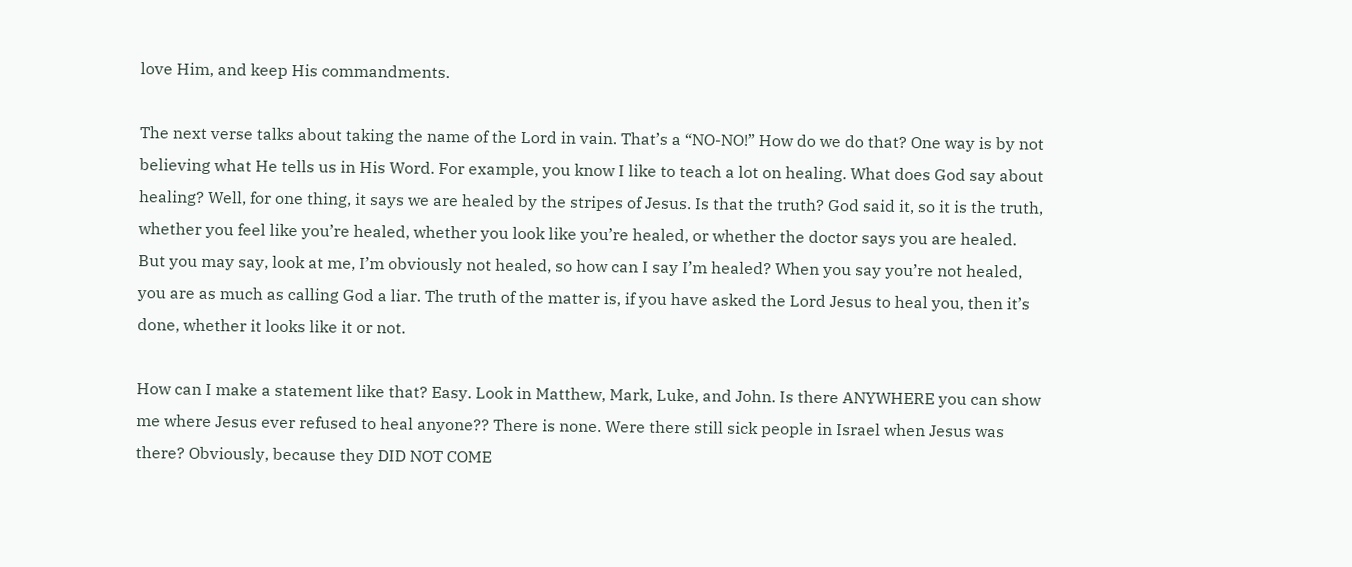love Him, and keep His commandments.

The next verse talks about taking the name of the Lord in vain. That’s a “NO-NO!” How do we do that? One way is by not believing what He tells us in His Word. For example, you know I like to teach a lot on healing. What does God say about healing? Well, for one thing, it says we are healed by the stripes of Jesus. Is that the truth? God said it, so it is the truth, whether you feel like you’re healed, whether you look like you’re healed, or whether the doctor says you are healed. But you may say, look at me, I’m obviously not healed, so how can I say I’m healed? When you say you’re not healed, you are as much as calling God a liar. The truth of the matter is, if you have asked the Lord Jesus to heal you, then it’s done, whether it looks like it or not.

How can I make a statement like that? Easy. Look in Matthew, Mark, Luke, and John. Is there ANYWHERE you can show me where Jesus ever refused to heal anyone?? There is none. Were there still sick people in Israel when Jesus was there? Obviously, because they DID NOT COME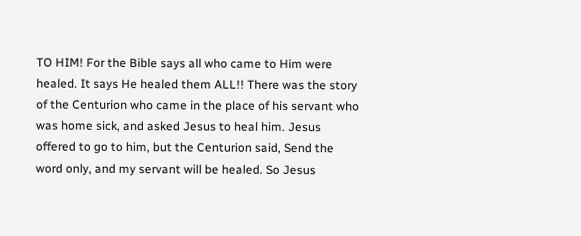TO HIM! For the Bible says all who came to Him were healed. It says He healed them ALL!! There was the story of the Centurion who came in the place of his servant who was home sick, and asked Jesus to heal him. Jesus offered to go to him, but the Centurion said, Send the word only, and my servant will be healed. So Jesus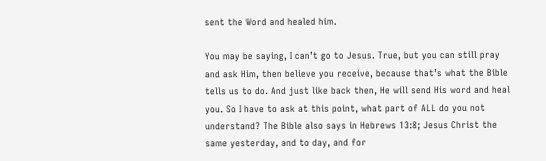sent the Word and healed him.

You may be saying, I can’t go to Jesus. True, but you can still pray and ask Him, then believe you receive, because that’s what the Bible tells us to do. And just like back then, He will send His word and heal you. So I have to ask at this point, what part of ALL do you not understand? The Bible also says in Hebrews 13:8; Jesus Christ the same yesterday, and to day, and for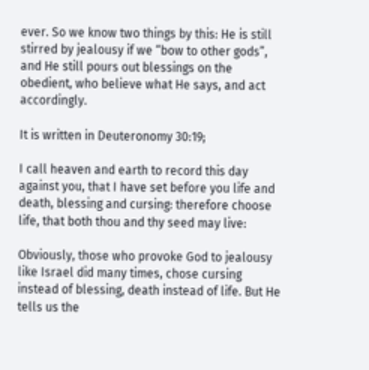ever. So we know two things by this: He is still stirred by jealousy if we “bow to other gods”, and He still pours out blessings on the obedient, who believe what He says, and act accordingly.

It is written in Deuteronomy 30:19;

I call heaven and earth to record this day against you, that I have set before you life and death, blessing and cursing: therefore choose life, that both thou and thy seed may live:

Obviously, those who provoke God to jealousy like Israel did many times, chose cursing instead of blessing, death instead of life. But He tells us the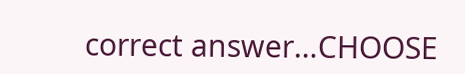correct answer…CHOOSE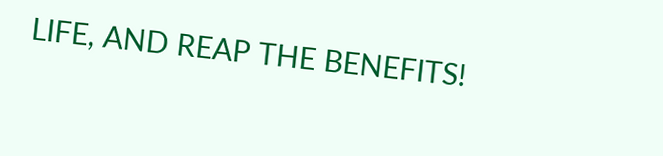LIFE, AND REAP THE BENEFITS!